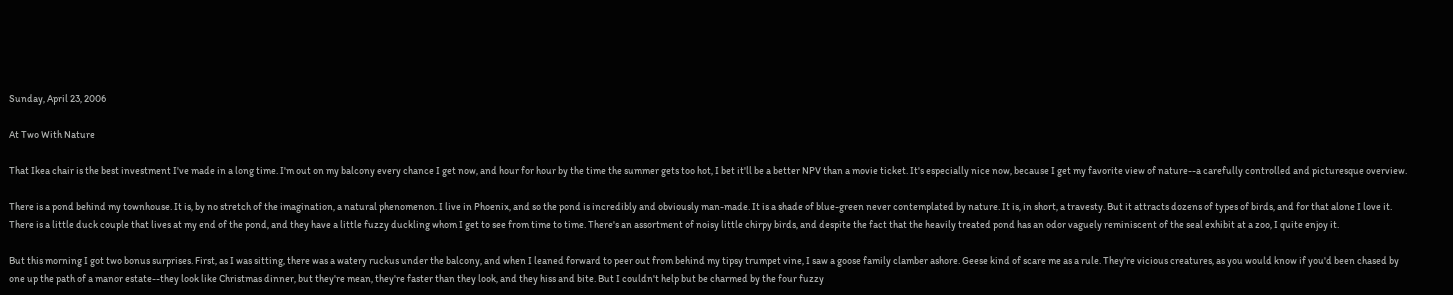Sunday, April 23, 2006

At Two With Nature

That Ikea chair is the best investment I've made in a long time. I'm out on my balcony every chance I get now, and hour for hour by the time the summer gets too hot, I bet it'll be a better NPV than a movie ticket. It's especially nice now, because I get my favorite view of nature--a carefully controlled and picturesque overview.

There is a pond behind my townhouse. It is, by no stretch of the imagination, a natural phenomenon. I live in Phoenix, and so the pond is incredibly and obviously man-made. It is a shade of blue-green never contemplated by nature. It is, in short, a travesty. But it attracts dozens of types of birds, and for that alone I love it. There is a little duck couple that lives at my end of the pond, and they have a little fuzzy duckling whom I get to see from time to time. There's an assortment of noisy little chirpy birds, and despite the fact that the heavily treated pond has an odor vaguely reminiscent of the seal exhibit at a zoo, I quite enjoy it.

But this morning I got two bonus surprises. First, as I was sitting, there was a watery ruckus under the balcony, and when I leaned forward to peer out from behind my tipsy trumpet vine, I saw a goose family clamber ashore. Geese kind of scare me as a rule. They're vicious creatures, as you would know if you'd been chased by one up the path of a manor estate--they look like Christmas dinner, but they're mean, they're faster than they look, and they hiss and bite. But I couldn't help but be charmed by the four fuzzy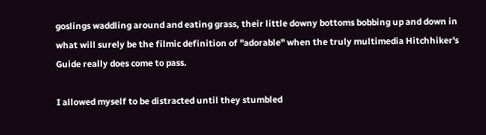goslings waddling around and eating grass, their little downy bottoms bobbing up and down in what will surely be the filmic definition of "adorable" when the truly multimedia Hitchhiker's Guide really does come to pass.

I allowed myself to be distracted until they stumbled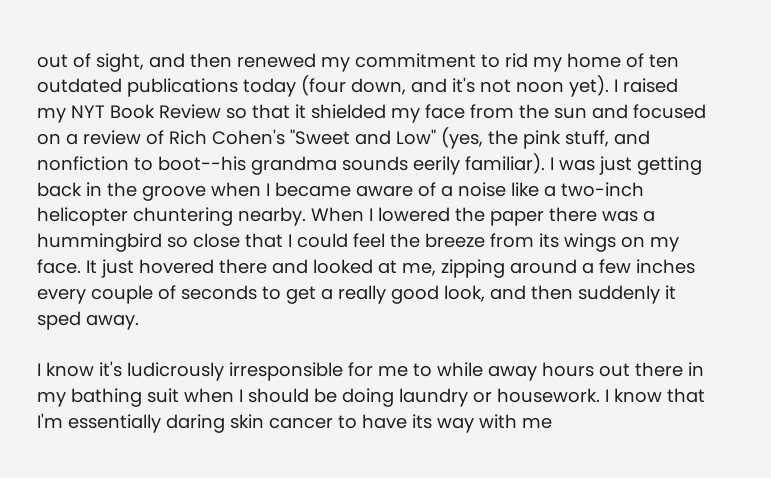out of sight, and then renewed my commitment to rid my home of ten outdated publications today (four down, and it's not noon yet). I raised my NYT Book Review so that it shielded my face from the sun and focused on a review of Rich Cohen's "Sweet and Low" (yes, the pink stuff, and nonfiction to boot--his grandma sounds eerily familiar). I was just getting back in the groove when I became aware of a noise like a two-inch helicopter chuntering nearby. When I lowered the paper there was a hummingbird so close that I could feel the breeze from its wings on my face. It just hovered there and looked at me, zipping around a few inches every couple of seconds to get a really good look, and then suddenly it sped away.

I know it's ludicrously irresponsible for me to while away hours out there in my bathing suit when I should be doing laundry or housework. I know that I'm essentially daring skin cancer to have its way with me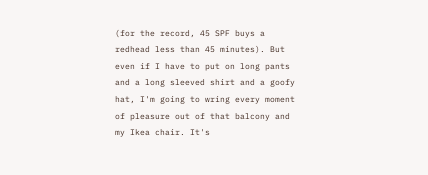(for the record, 45 SPF buys a redhead less than 45 minutes). But even if I have to put on long pants and a long sleeved shirt and a goofy hat, I'm going to wring every moment of pleasure out of that balcony and my Ikea chair. It's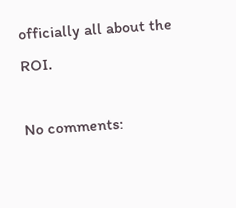officially all about the ROI.

No comments: